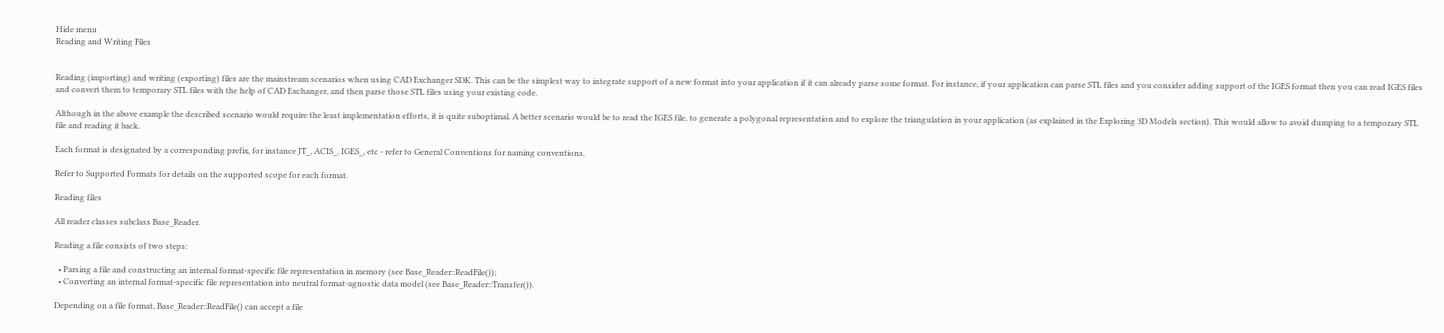Hide menu
Reading and Writing Files


Reading (importing) and writing (exporting) files are the mainstream scenarios when using CAD Exchanger SDK. This can be the simplest way to integrate support of a new format into your application if it can already parse some format. For instance, if your application can parse STL files and you consider adding support of the IGES format then you can read IGES files and convert them to temporary STL files with the help of CAD Exchanger, and then parse those STL files using your existing code.

Although in the above example the described scenario would require the least implementation efforts, it is quite suboptimal. A better scenario would be to read the IGES file, to generate a polygonal representation and to explore the triangulation in your application (as explained in the Exploring 3D Models section). This would allow to avoid dumping to a temporary STL file and reading it back.

Each format is designated by a corresponding prefix, for instance JT_, ACIS_, IGES_, etc - refer to General Conventions for naming conventions.

Refer to Supported Formats for details on the supported scope for each format.

Reading files

All reader classes subclass Base_Reader.

Reading a file consists of two steps:

  • Parsing a file and constructing an internal format-specific file representation in memory (see Base_Reader::ReadFile());
  • Converting an internal format-specific file representation into neutral format-agnostic data model (see Base_Reader::Transfer()).

Depending on a file format, Base_Reader::ReadFile() can accept a file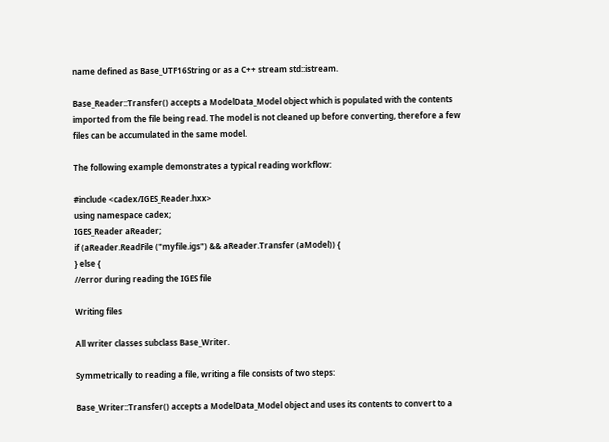name defined as Base_UTF16String or as a C++ stream std::istream.

Base_Reader::Transfer() accepts a ModelData_Model object which is populated with the contents imported from the file being read. The model is not cleaned up before converting, therefore a few files can be accumulated in the same model.

The following example demonstrates a typical reading workflow:

#include <cadex/IGES_Reader.hxx>
using namespace cadex;
IGES_Reader aReader;
if (aReader.ReadFile ("myfile.igs") && aReader.Transfer (aModel)) {
} else {
//error during reading the IGES file

Writing files

All writer classes subclass Base_Writer.

Symmetrically to reading a file, writing a file consists of two steps:

Base_Writer::Transfer() accepts a ModelData_Model object and uses its contents to convert to a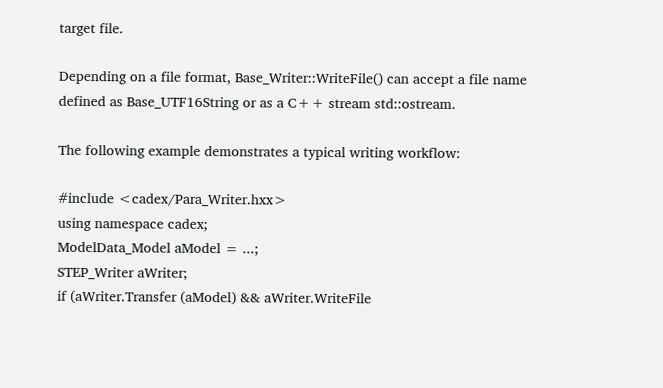target file.

Depending on a file format, Base_Writer::WriteFile() can accept a file name defined as Base_UTF16String or as a C++ stream std::ostream.

The following example demonstrates a typical writing workflow:

#include <cadex/Para_Writer.hxx>
using namespace cadex;
ModelData_Model aModel = ...;
STEP_Writer aWriter;
if (aWriter.Transfer (aModel) && aWriter.WriteFile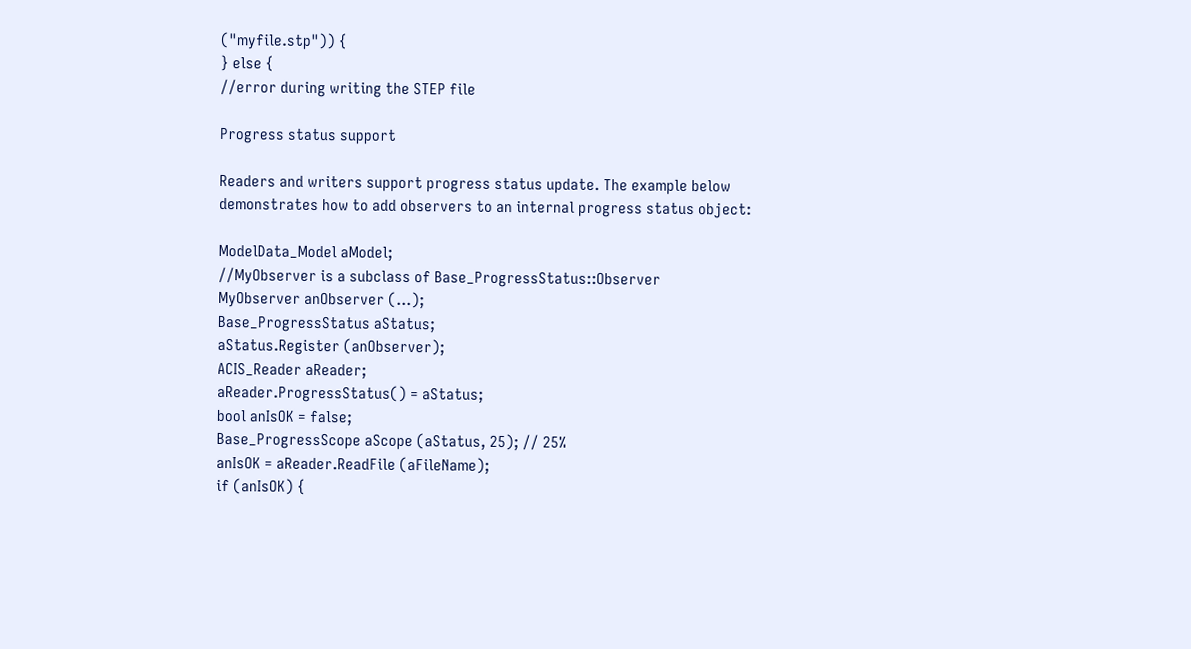("myfile.stp")) {
} else {
//error during writing the STEP file

Progress status support

Readers and writers support progress status update. The example below demonstrates how to add observers to an internal progress status object:

ModelData_Model aModel;
//MyObserver is a subclass of Base_ProgressStatus::Observer
MyObserver anObserver (...);
Base_ProgressStatus aStatus;
aStatus.Register (anObserver);
ACIS_Reader aReader;
aReader.ProgressStatus() = aStatus;
bool anIsOK = false;
Base_ProgressScope aScope (aStatus, 25); // 25%
anIsOK = aReader.ReadFile (aFileName);
if (anIsOK) {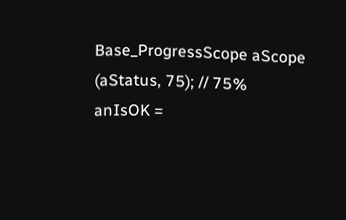Base_ProgressScope aScope (aStatus, 75); // 75%
anIsOK =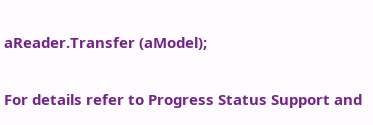aReader.Transfer (aModel);

For details refer to Progress Status Support and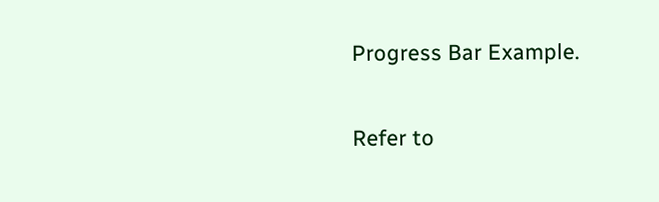Progress Bar Example.


Refer to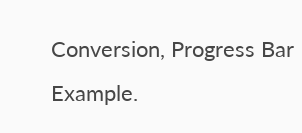Conversion, Progress Bar Example.